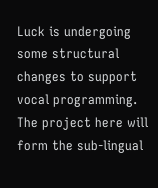Luck is undergoing some structural changes to support vocal programming. The project here will form the sub-lingual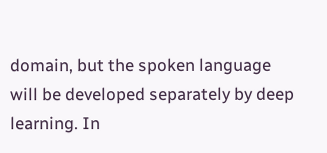domain, but the spoken language will be developed separately by deep learning. In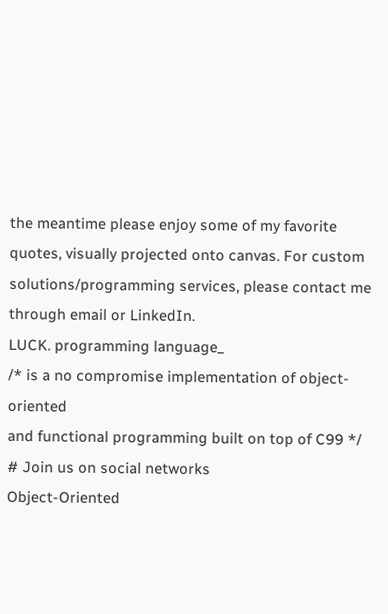the meantime please enjoy some of my favorite quotes, visually projected onto canvas. For custom solutions/programming services, please contact me through email or LinkedIn.
LUCK. programming language_
/* is a no compromise implementation of object-oriented
and functional programming built on top of C99 */
# Join us on social networks
Object-Oriented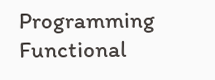Programming
Functional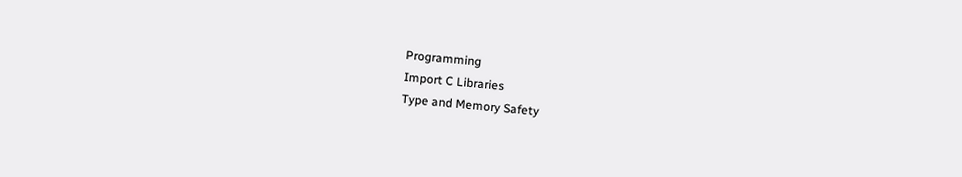Programming
Import C Libraries
Type and Memory Safety